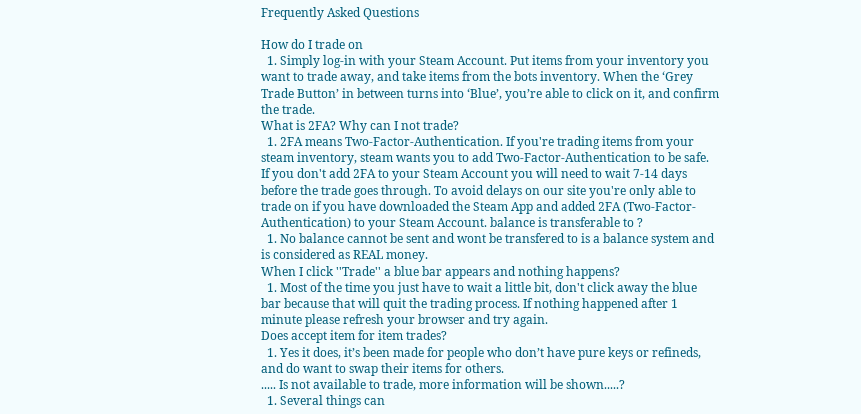Frequently Asked Questions

How do I trade on
  1. Simply log-in with your Steam Account. Put items from your inventory you want to trade away, and take items from the bots inventory. When the ‘Grey Trade Button’ in between turns into ‘Blue’, you’re able to click on it, and confirm the trade.
What is 2FA? Why can I not trade?
  1. 2FA means Two-Factor-Authentication. If you're trading items from your steam inventory, steam wants you to add Two-Factor-Authentication to be safe. If you don't add 2FA to your Steam Account you will need to wait 7-14 days before the trade goes through. To avoid delays on our site you're only able to trade on if you have downloaded the Steam App and added 2FA (Two-Factor-Authentication) to your Steam Account. balance is transferable to ?
  1. No balance cannot be sent and wont be transfered to is a balance system and is considered as REAL money.
When I click ''Trade'' a blue bar appears and nothing happens?
  1. Most of the time you just have to wait a little bit, don't click away the blue bar because that will quit the trading process. If nothing happened after 1 minute please refresh your browser and try again.
Does accept item for item trades?
  1. Yes it does, it’s been made for people who don’t have pure keys or refineds, and do want to swap their items for others.
..... Is not available to trade, more information will be shown.....?
  1. Several things can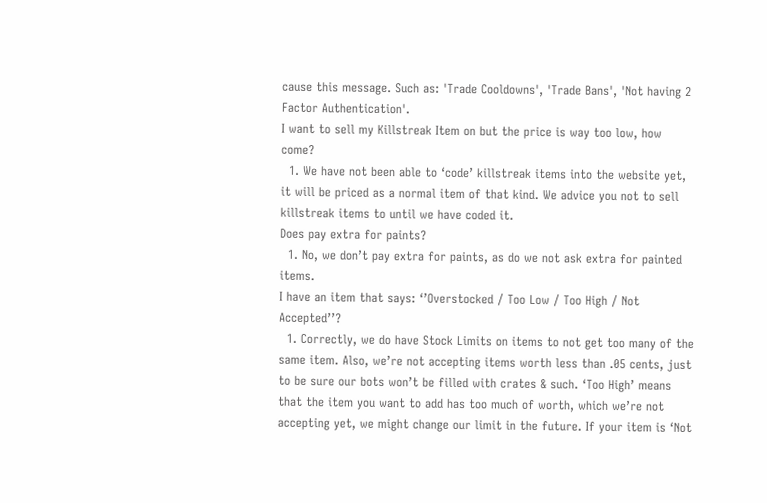cause this message. Such as: 'Trade Cooldowns', 'Trade Bans', 'Not having 2 Factor Authentication'.
I want to sell my Killstreak Item on but the price is way too low, how come?
  1. We have not been able to ‘code’ killstreak items into the website yet, it will be priced as a normal item of that kind. We advice you not to sell killstreak items to until we have coded it.
Does pay extra for paints?
  1. No, we don’t pay extra for paints, as do we not ask extra for painted items.
I have an item that says: ‘’Overstocked / Too Low / Too High / Not Accepted’’?
  1. Correctly, we do have Stock Limits on items to not get too many of the same item. Also, we’re not accepting items worth less than .05 cents, just to be sure our bots won’t be filled with crates & such. ‘Too High’ means that the item you want to add has too much of worth, which we’re not accepting yet, we might change our limit in the future. If your item is ‘Not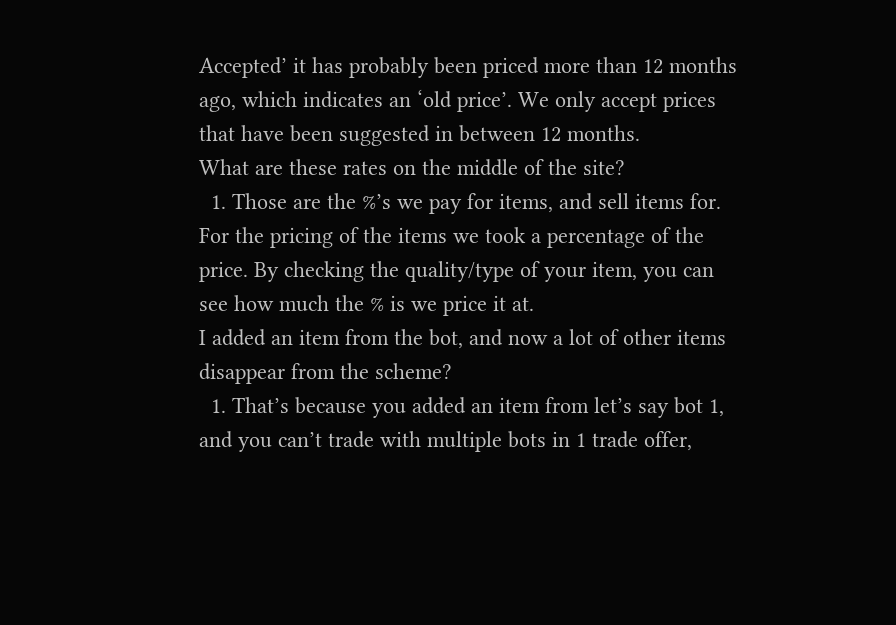Accepted’ it has probably been priced more than 12 months ago, which indicates an ‘old price’. We only accept prices that have been suggested in between 12 months.
What are these rates on the middle of the site?
  1. Those are the %’s we pay for items, and sell items for. For the pricing of the items we took a percentage of the price. By checking the quality/type of your item, you can see how much the % is we price it at.
I added an item from the bot, and now a lot of other items disappear from the scheme?
  1. That’s because you added an item from let’s say bot 1, and you can’t trade with multiple bots in 1 trade offer,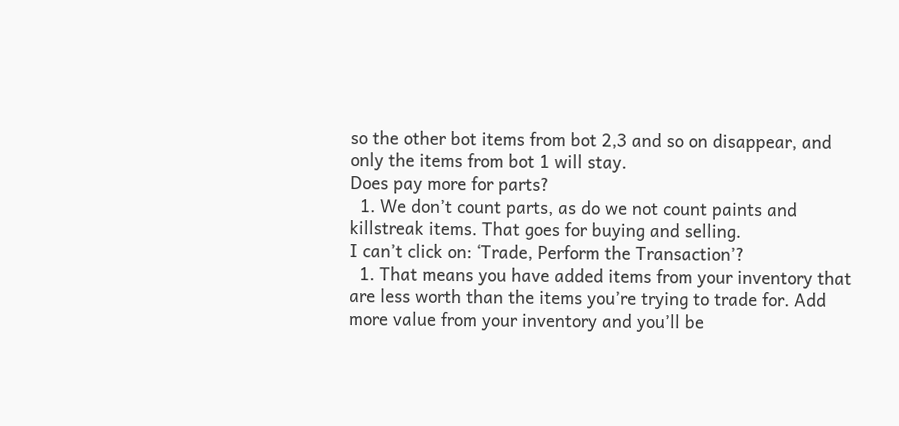so the other bot items from bot 2,3 and so on disappear, and only the items from bot 1 will stay.
Does pay more for parts?
  1. We don’t count parts, as do we not count paints and killstreak items. That goes for buying and selling.
I can’t click on: ‘Trade, Perform the Transaction’?
  1. That means you have added items from your inventory that are less worth than the items you’re trying to trade for. Add more value from your inventory and you’ll be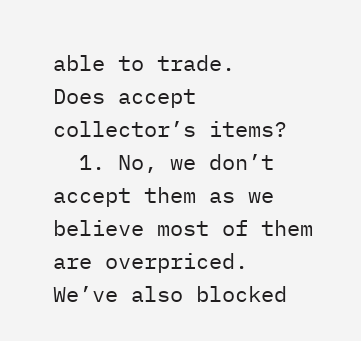able to trade.
Does accept collector’s items?
  1. No, we don’t accept them as we believe most of them are overpriced. We’ve also blocked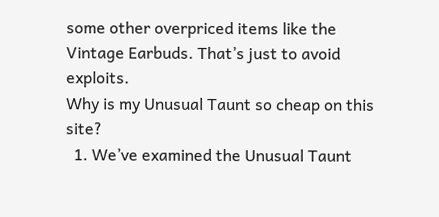some other overpriced items like the Vintage Earbuds. That’s just to avoid exploits.
Why is my Unusual Taunt so cheap on this site?
  1. We’ve examined the Unusual Taunt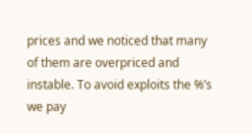prices and we noticed that many of them are overpriced and instable. To avoid exploits the %’s we pay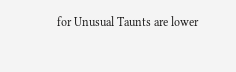for Unusual Taunts are lower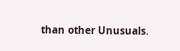than other Unusuals.